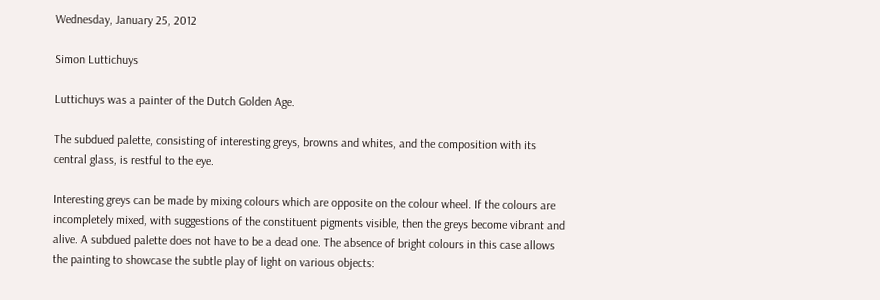Wednesday, January 25, 2012

Simon Luttichuys

Luttichuys was a painter of the Dutch Golden Age.

The subdued palette, consisting of interesting greys, browns and whites, and the composition with its central glass, is restful to the eye.

Interesting greys can be made by mixing colours which are opposite on the colour wheel. If the colours are incompletely mixed, with suggestions of the constituent pigments visible, then the greys become vibrant and alive. A subdued palette does not have to be a dead one. The absence of bright colours in this case allows the painting to showcase the subtle play of light on various objects: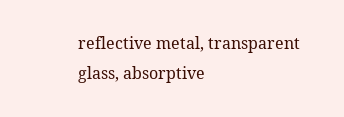reflective metal, transparent glass, absorptive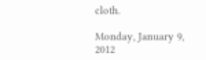cloth.

Monday, January 9, 2012